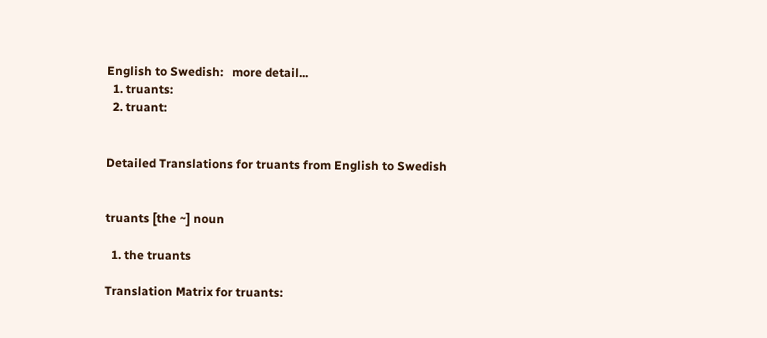English to Swedish:   more detail...
  1. truants:
  2. truant:


Detailed Translations for truants from English to Swedish


truants [the ~] noun

  1. the truants

Translation Matrix for truants: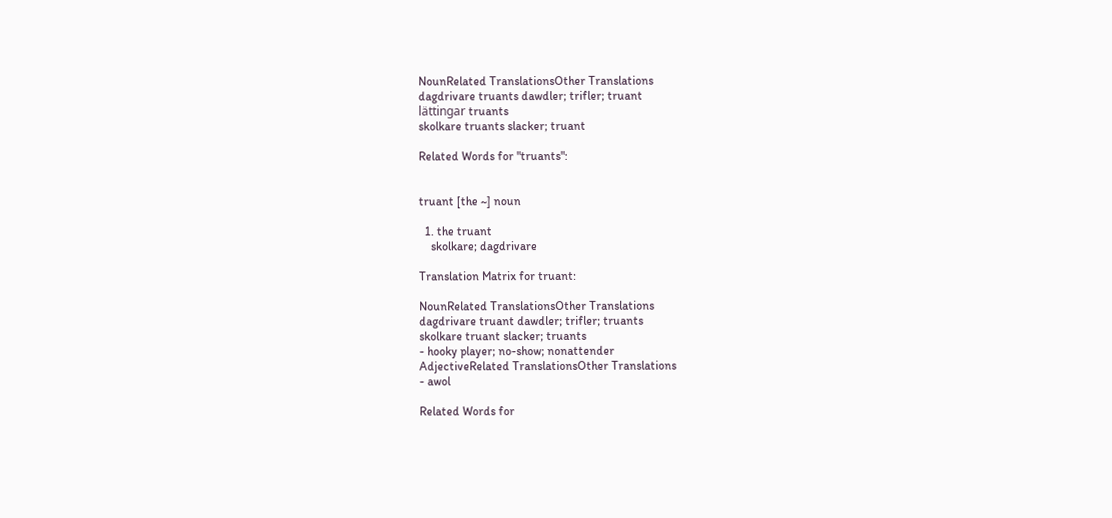NounRelated TranslationsOther Translations
dagdrivare truants dawdler; trifler; truant
lättingar truants
skolkare truants slacker; truant

Related Words for "truants":


truant [the ~] noun

  1. the truant
    skolkare; dagdrivare

Translation Matrix for truant:

NounRelated TranslationsOther Translations
dagdrivare truant dawdler; trifler; truants
skolkare truant slacker; truants
- hooky player; no-show; nonattender
AdjectiveRelated TranslationsOther Translations
- awol

Related Words for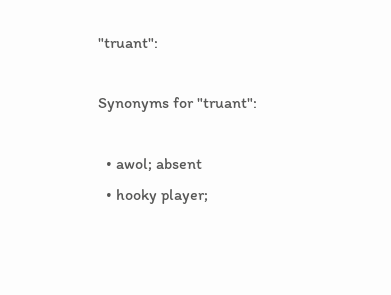"truant":

Synonyms for "truant":

  • awol; absent
  • hooky player;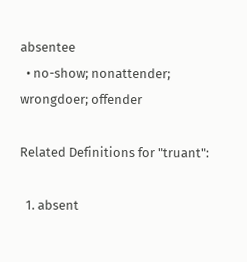absentee
  • no-show; nonattender; wrongdoer; offender

Related Definitions for "truant":

  1. absent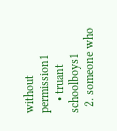without permission1
    • truant schoolboys1
  2. someone who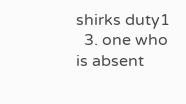shirks duty1
  3. one who is absent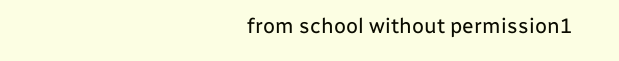from school without permission1